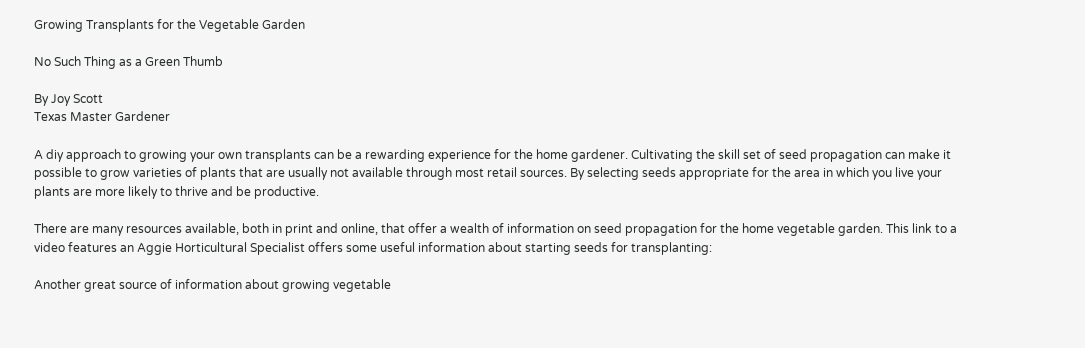Growing Transplants for the Vegetable Garden

No Such Thing as a Green Thumb

By Joy Scott
Texas Master Gardener

A diy approach to growing your own transplants can be a rewarding experience for the home gardener. Cultivating the skill set of seed propagation can make it possible to grow varieties of plants that are usually not available through most retail sources. By selecting seeds appropriate for the area in which you live your plants are more likely to thrive and be productive.

There are many resources available, both in print and online, that offer a wealth of information on seed propagation for the home vegetable garden. This link to a video features an Aggie Horticultural Specialist offers some useful information about starting seeds for transplanting:

Another great source of information about growing vegetable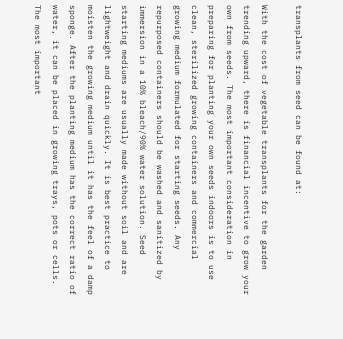transplants from seed can be found at:

With the cost of vegetable transplants for the garden trending upward, there is financial incentive to grow your own from seeds. The most important consideration in preparing for planting your own seeds indoors is to use clean, sterilized growing containers and commercial growing medium formulated for starting seeds. Any repurposed containers should be washed and sanitized by immersion in a 10% bleach/90% water solution. Seed starting mediums are usually made without soil and are lightweight and drain quickly. It is best practice to moisten the growing medium until it has the feel of a damp sponge. After the planting medium has the correct ratio of water, it can be placed in growing trays, pots or cells. The most important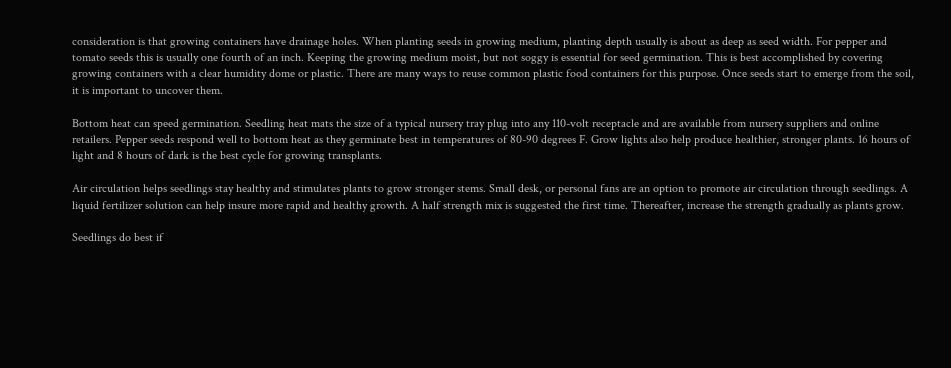consideration is that growing containers have drainage holes. When planting seeds in growing medium, planting depth usually is about as deep as seed width. For pepper and tomato seeds this is usually one fourth of an inch. Keeping the growing medium moist, but not soggy is essential for seed germination. This is best accomplished by covering growing containers with a clear humidity dome or plastic. There are many ways to reuse common plastic food containers for this purpose. Once seeds start to emerge from the soil, it is important to uncover them.

Bottom heat can speed germination. Seedling heat mats the size of a typical nursery tray plug into any 110-volt receptacle and are available from nursery suppliers and online retailers. Pepper seeds respond well to bottom heat as they germinate best in temperatures of 80-90 degrees F. Grow lights also help produce healthier, stronger plants. 16 hours of light and 8 hours of dark is the best cycle for growing transplants.

Air circulation helps seedlings stay healthy and stimulates plants to grow stronger stems. Small desk, or personal fans are an option to promote air circulation through seedlings. A liquid fertilizer solution can help insure more rapid and healthy growth. A half strength mix is suggested the first time. Thereafter, increase the strength gradually as plants grow.

Seedlings do best if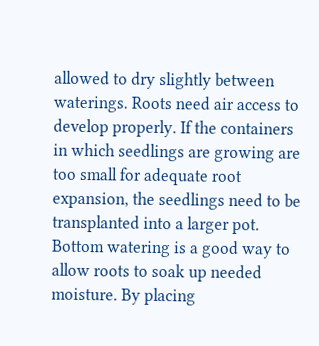allowed to dry slightly between waterings. Roots need air access to develop properly. If the containers in which seedlings are growing are too small for adequate root expansion, the seedlings need to be transplanted into a larger pot. Bottom watering is a good way to allow roots to soak up needed moisture. By placing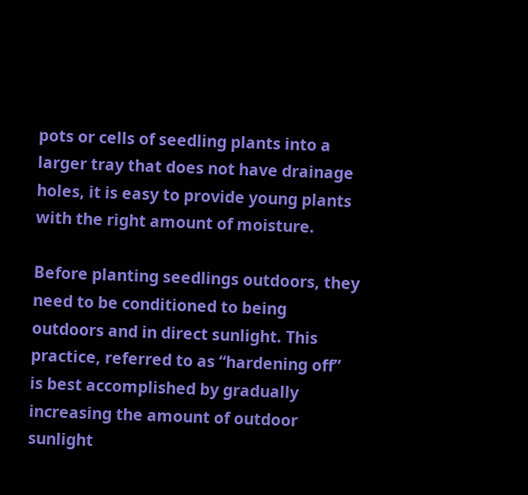pots or cells of seedling plants into a larger tray that does not have drainage holes, it is easy to provide young plants with the right amount of moisture.

Before planting seedlings outdoors, they need to be conditioned to being outdoors and in direct sunlight. This practice, referred to as “hardening off” is best accomplished by gradually increasing the amount of outdoor sunlight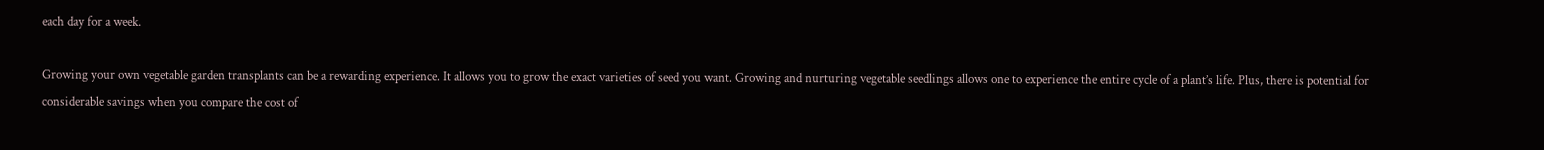each day for a week.

Growing your own vegetable garden transplants can be a rewarding experience. It allows you to grow the exact varieties of seed you want. Growing and nurturing vegetable seedlings allows one to experience the entire cycle of a plant’s life. Plus, there is potential for considerable savings when you compare the cost of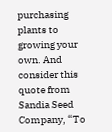purchasing plants to growing your own. And consider this quote from Sandia Seed Company, “To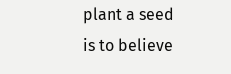plant a seed is to believe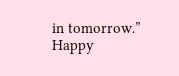in tomorrow.” Happy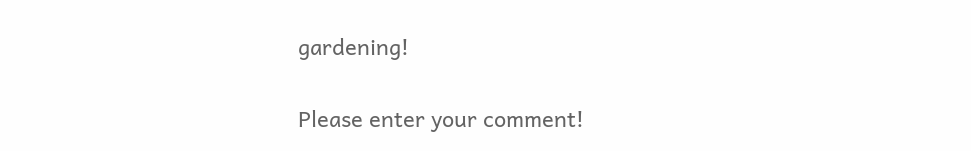gardening!


Please enter your comment!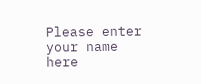Please enter your name here